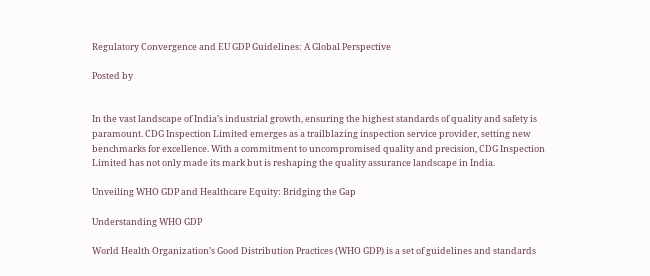Regulatory Convergence and EU GDP Guidelines: A Global Perspective

Posted by


In the vast landscape of India’s industrial growth, ensuring the highest standards of quality and safety is paramount. CDG Inspection Limited emerges as a trailblazing inspection service provider, setting new benchmarks for excellence. With a commitment to uncompromised quality and precision, CDG Inspection Limited has not only made its mark but is reshaping the quality assurance landscape in India.

Unveiling WHO GDP and Healthcare Equity: Bridging the Gap

Understanding WHO GDP

World Health Organization’s Good Distribution Practices (WHO GDP) is a set of guidelines and standards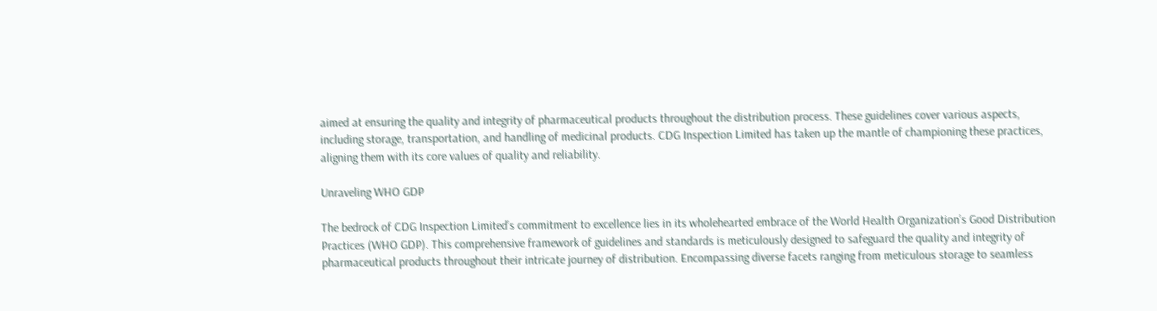aimed at ensuring the quality and integrity of pharmaceutical products throughout the distribution process. These guidelines cover various aspects, including storage, transportation, and handling of medicinal products. CDG Inspection Limited has taken up the mantle of championing these practices, aligning them with its core values of quality and reliability.

Unraveling WHO GDP

The bedrock of CDG Inspection Limited’s commitment to excellence lies in its wholehearted embrace of the World Health Organization’s Good Distribution Practices (WHO GDP). This comprehensive framework of guidelines and standards is meticulously designed to safeguard the quality and integrity of pharmaceutical products throughout their intricate journey of distribution. Encompassing diverse facets ranging from meticulous storage to seamless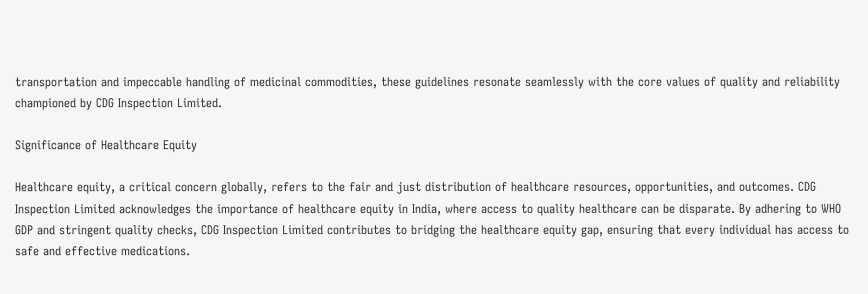transportation and impeccable handling of medicinal commodities, these guidelines resonate seamlessly with the core values of quality and reliability championed by CDG Inspection Limited.

Significance of Healthcare Equity

Healthcare equity, a critical concern globally, refers to the fair and just distribution of healthcare resources, opportunities, and outcomes. CDG Inspection Limited acknowledges the importance of healthcare equity in India, where access to quality healthcare can be disparate. By adhering to WHO GDP and stringent quality checks, CDG Inspection Limited contributes to bridging the healthcare equity gap, ensuring that every individual has access to safe and effective medications.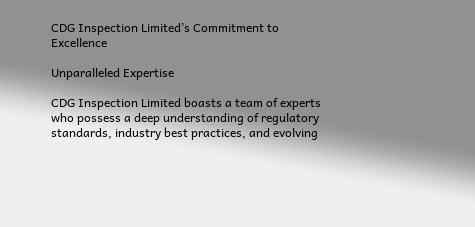CDG Inspection Limited’s Commitment to Excellence

Unparalleled Expertise

CDG Inspection Limited boasts a team of experts who possess a deep understanding of regulatory standards, industry best practices, and evolving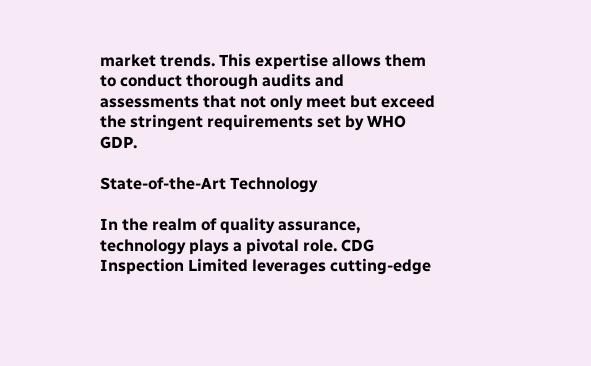market trends. This expertise allows them to conduct thorough audits and assessments that not only meet but exceed the stringent requirements set by WHO GDP.

State-of-the-Art Technology

In the realm of quality assurance, technology plays a pivotal role. CDG Inspection Limited leverages cutting-edge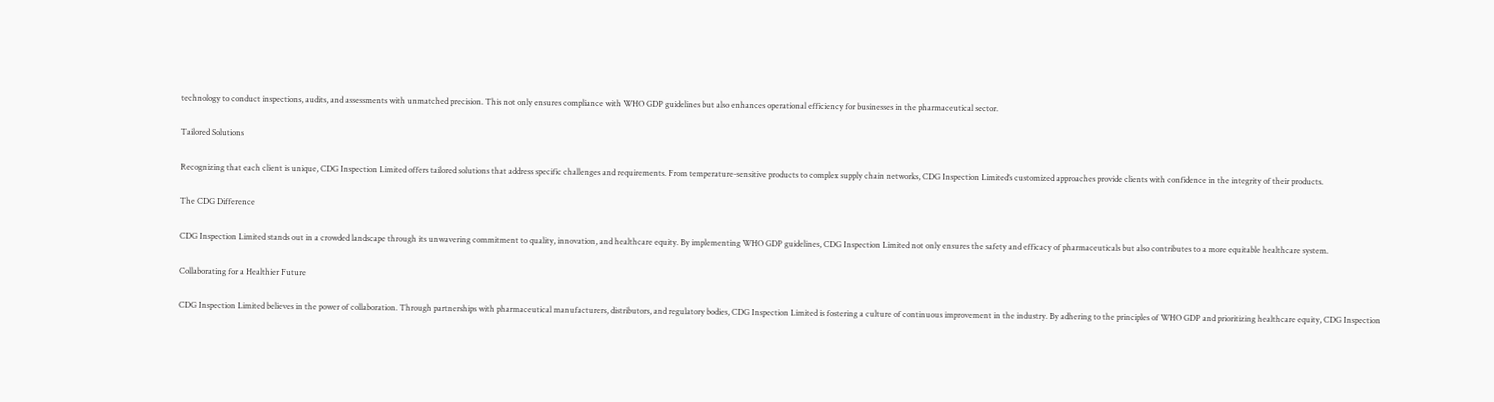technology to conduct inspections, audits, and assessments with unmatched precision. This not only ensures compliance with WHO GDP guidelines but also enhances operational efficiency for businesses in the pharmaceutical sector.

Tailored Solutions

Recognizing that each client is unique, CDG Inspection Limited offers tailored solutions that address specific challenges and requirements. From temperature-sensitive products to complex supply chain networks, CDG Inspection Limited’s customized approaches provide clients with confidence in the integrity of their products.

The CDG Difference

CDG Inspection Limited stands out in a crowded landscape through its unwavering commitment to quality, innovation, and healthcare equity. By implementing WHO GDP guidelines, CDG Inspection Limited not only ensures the safety and efficacy of pharmaceuticals but also contributes to a more equitable healthcare system.

Collaborating for a Healthier Future

CDG Inspection Limited believes in the power of collaboration. Through partnerships with pharmaceutical manufacturers, distributors, and regulatory bodies, CDG Inspection Limited is fostering a culture of continuous improvement in the industry. By adhering to the principles of WHO GDP and prioritizing healthcare equity, CDG Inspection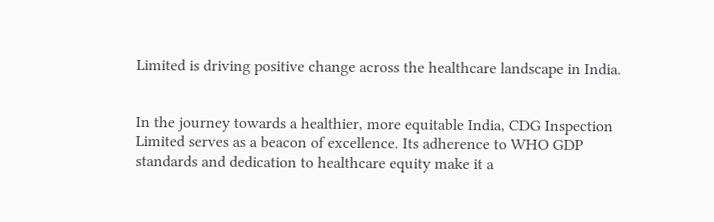Limited is driving positive change across the healthcare landscape in India.


In the journey towards a healthier, more equitable India, CDG Inspection Limited serves as a beacon of excellence. Its adherence to WHO GDP standards and dedication to healthcare equity make it a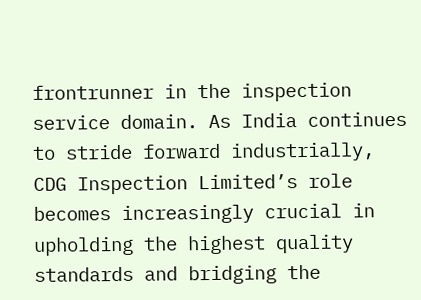frontrunner in the inspection service domain. As India continues to stride forward industrially, CDG Inspection Limited’s role becomes increasingly crucial in upholding the highest quality standards and bridging the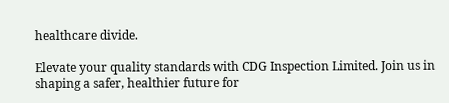healthcare divide.

Elevate your quality standards with CDG Inspection Limited. Join us in shaping a safer, healthier future for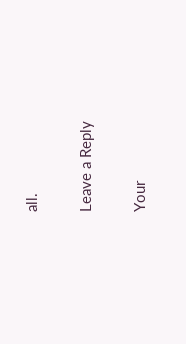all.

Leave a Reply

Your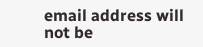email address will not be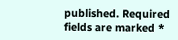published. Required fields are marked *